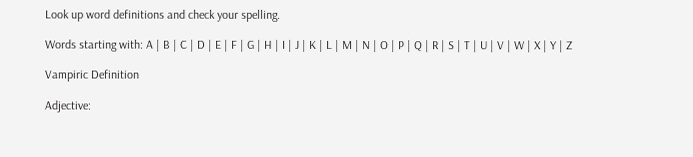Look up word definitions and check your spelling.

Words starting with: A | B | C | D | E | F | G | H | I | J | K | L | M | N | O | P | Q | R | S | T | U | V | W | X | Y | Z

Vampiric Definition

Adjective: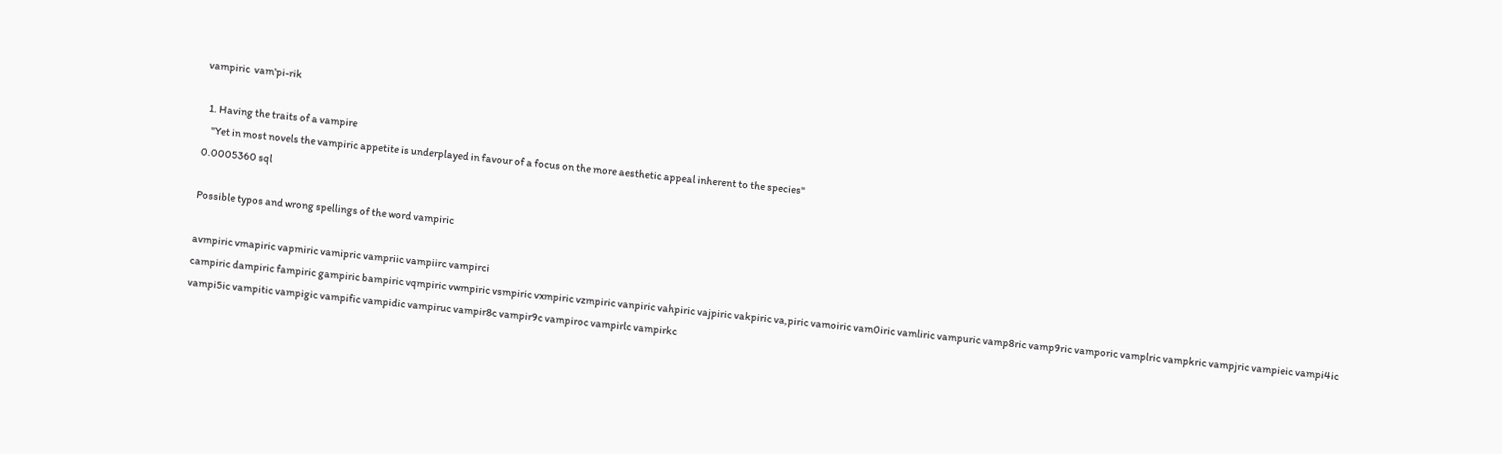vampiric  vam'pi-rik

  1. Having the traits of a vampire
    "Yet in most novels the vampiric appetite is underplayed in favour of a focus on the more aesthetic appeal inherent to the species"
0.0005360 sql

Possible typos and wrong spellings of the word vampiric

avmpiric vmapiric vapmiric vamipric vampriic vampiirc vampirci
campiric dampiric fampiric gampiric bampiric vqmpiric vwmpiric vsmpiric vxmpiric vzmpiric vanpiric vahpiric vajpiric vakpiric va,piric vamoiric vam0iric vamliric vampuric vamp8ric vamp9ric vamporic vamplric vampkric vampjric vampieic vampi4ic vampi5ic vampitic vampigic vampific vampidic vampiruc vampir8c vampir9c vampiroc vampirlc vampirkc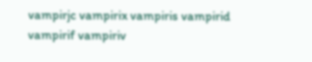vampirjc vampirix vampiris vampirid vampirif vampiriv